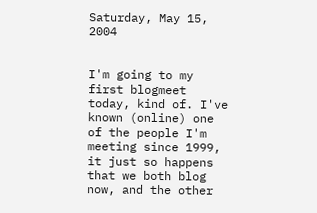Saturday, May 15, 2004


I'm going to my first blogmeet today, kind of. I've known (online) one of the people I'm meeting since 1999, it just so happens that we both blog now, and the other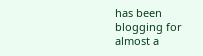has been blogging for almost a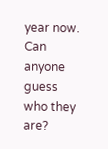year now. Can anyone guess who they are?